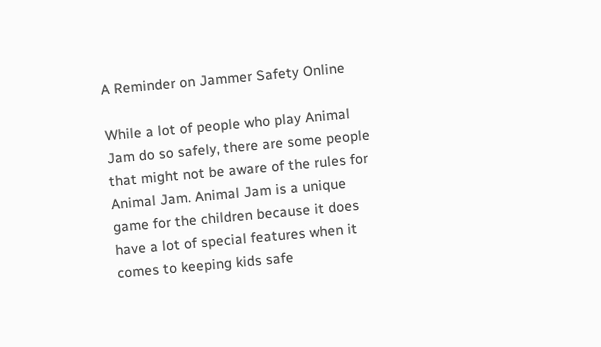A Reminder on Jammer Safety Online

While a lot of people who play Animal Jam do so safely, there are some people that might not be aware of the rules for Animal Jam. Animal Jam is a unique game for the children because it does have a lot of special features when it comes to keeping kids safe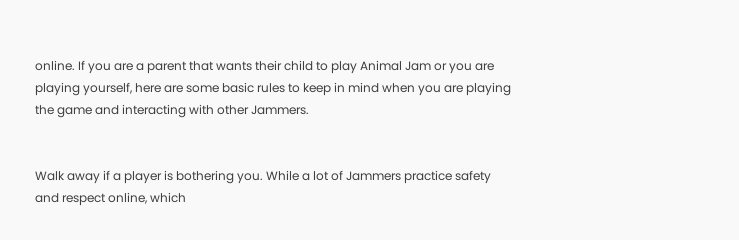online. If you are a parent that wants their child to play Animal Jam or you are playing yourself, here are some basic rules to keep in mind when you are playing the game and interacting with other Jammers.


Walk away if a player is bothering you. While a lot of Jammers practice safety and respect online, which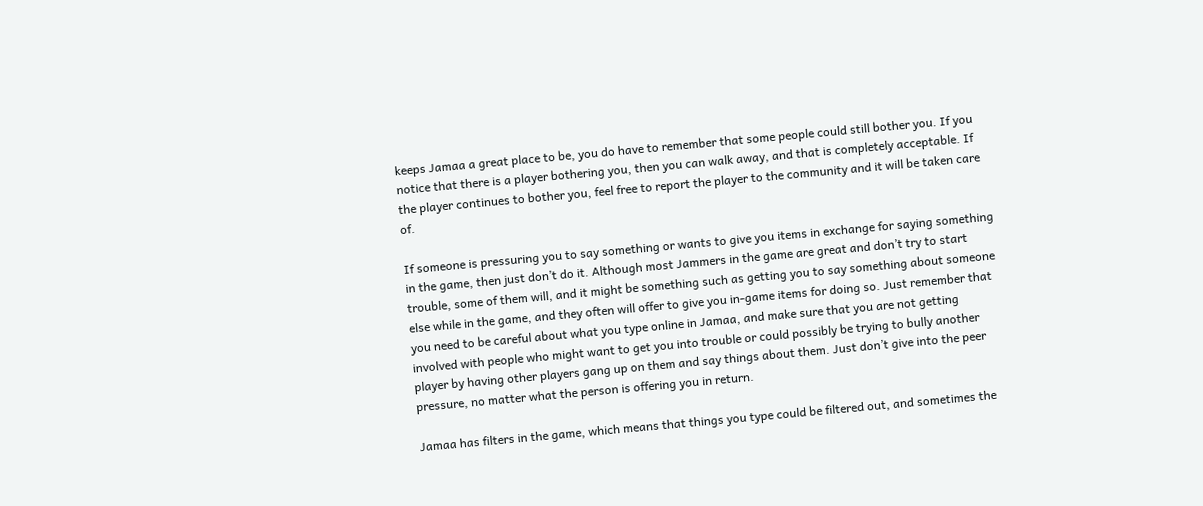keeps Jamaa a great place to be, you do have to remember that some people could still bother you. If you notice that there is a player bothering you, then you can walk away, and that is completely acceptable. If the player continues to bother you, feel free to report the player to the community and it will be taken care of.

If someone is pressuring you to say something or wants to give you items in exchange for saying something in the game, then just don’t do it. Although most Jammers in the game are great and don’t try to start trouble, some of them will, and it might be something such as getting you to say something about someone else while in the game, and they often will offer to give you in-game items for doing so. Just remember that you need to be careful about what you type online in Jamaa, and make sure that you are not getting involved with people who might want to get you into trouble or could possibly be trying to bully another player by having other players gang up on them and say things about them. Just don’t give into the peer pressure, no matter what the person is offering you in return.

Jamaa has filters in the game, which means that things you type could be filtered out, and sometimes the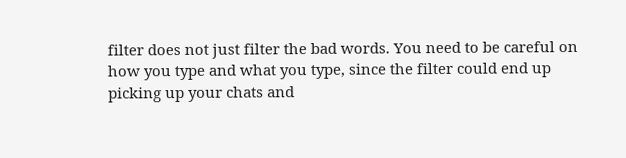filter does not just filter the bad words. You need to be careful on how you type and what you type, since the filter could end up picking up your chats and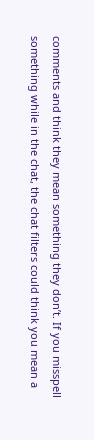comments and think they mean something they don’t. If you misspell something while in the chat, the chat filters could think you mean a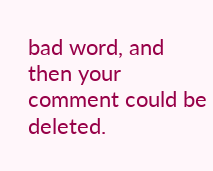bad word, and then your comment could be deleted.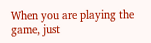When you are playing the game, just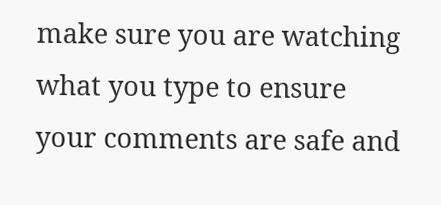make sure you are watching what you type to ensure your comments are safe and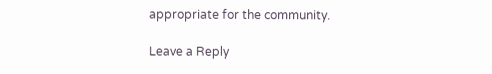appropriate for the community.

Leave a Reply